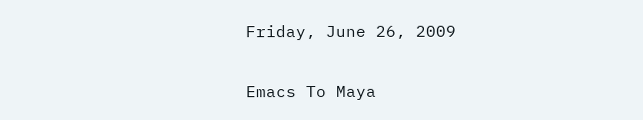Friday, June 26, 2009

Emacs To Maya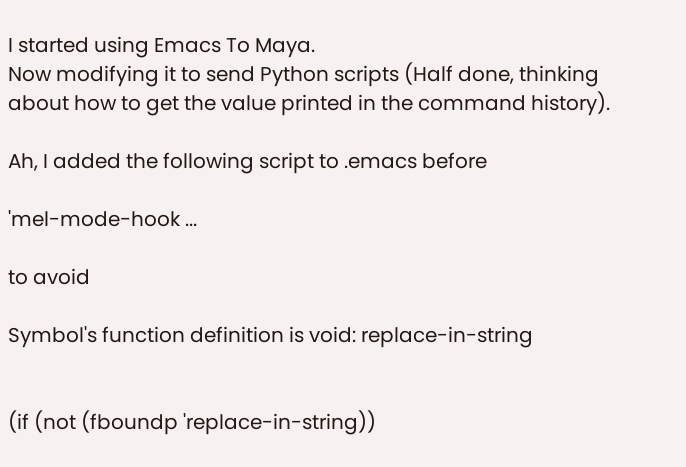I started using Emacs To Maya.
Now modifying it to send Python scripts (Half done, thinking about how to get the value printed in the command history).

Ah, I added the following script to .emacs before

'mel-mode-hook ...

to avoid

Symbol's function definition is void: replace-in-string


(if (not (fboundp 'replace-in-string))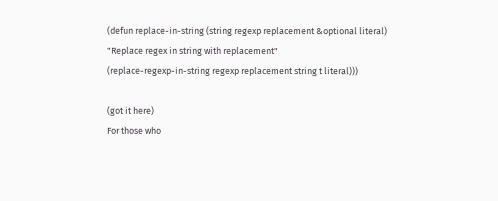(defun replace-in-string (string regexp replacement &optional literal)
"Replace regex in string with replacement"
(replace-regexp-in-string regexp replacement string t literal)))

(got it here)
For those who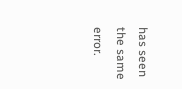has seen the same error.